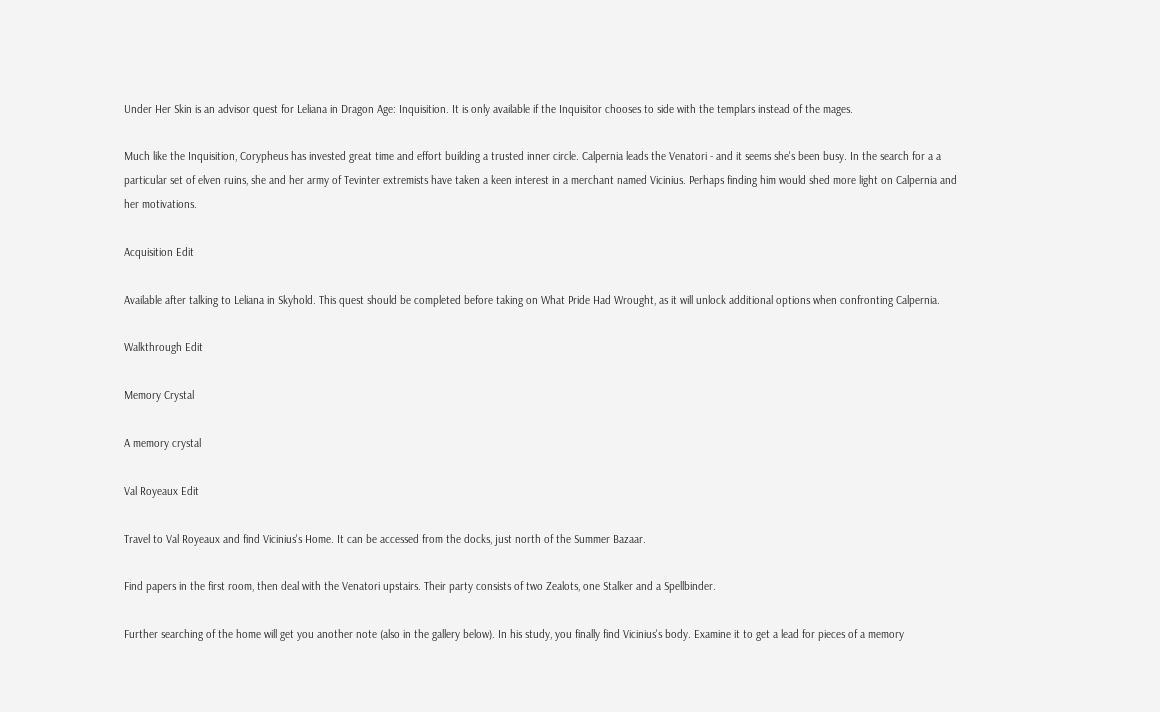Under Her Skin is an advisor quest for Leliana in Dragon Age: Inquisition. It is only available if the Inquisitor chooses to side with the templars instead of the mages.

Much like the Inquisition, Corypheus has invested great time and effort building a trusted inner circle. Calpernia leads the Venatori - and it seems she's been busy. In the search for a a particular set of elven ruins, she and her army of Tevinter extremists have taken a keen interest in a merchant named Vicinius. Perhaps finding him would shed more light on Calpernia and her motivations.

Acquisition Edit

Available after talking to Leliana in Skyhold. This quest should be completed before taking on What Pride Had Wrought, as it will unlock additional options when confronting Calpernia.

Walkthrough Edit

Memory Crystal

A memory crystal

Val Royeaux Edit

Travel to Val Royeaux and find Vicinius's Home. It can be accessed from the docks, just north of the Summer Bazaar.

Find papers in the first room, then deal with the Venatori upstairs. Their party consists of two Zealots, one Stalker and a Spellbinder.

Further searching of the home will get you another note (also in the gallery below). In his study, you finally find Vicinius's body. Examine it to get a lead for pieces of a memory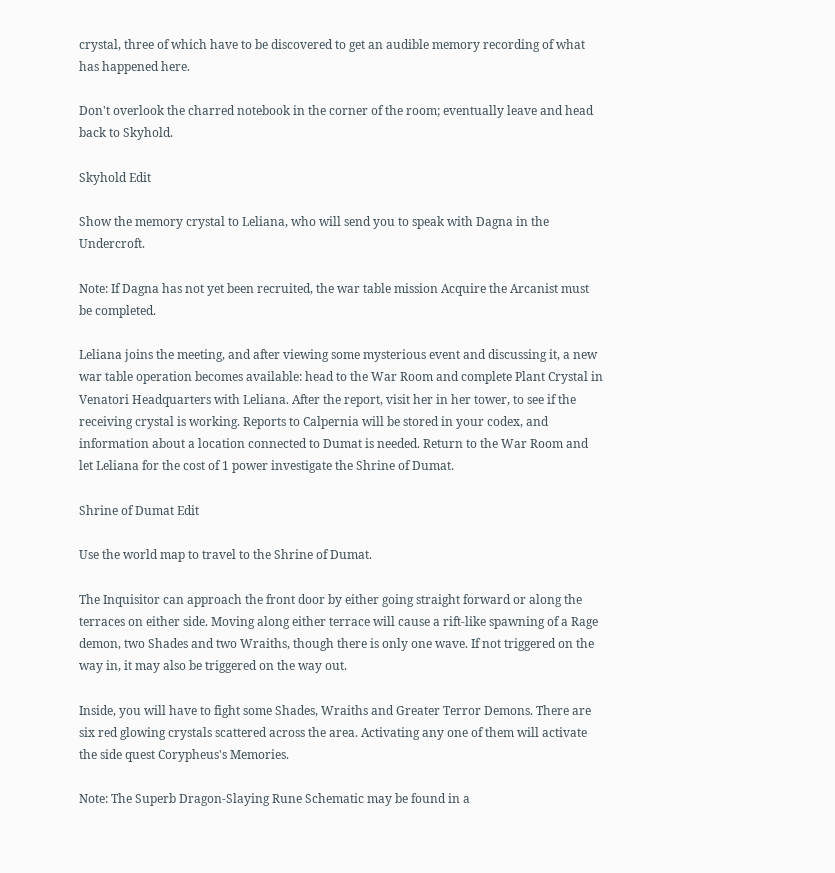crystal, three of which have to be discovered to get an audible memory recording of what has happened here.

Don't overlook the charred notebook in the corner of the room; eventually leave and head back to Skyhold.

Skyhold Edit

Show the memory crystal to Leliana, who will send you to speak with Dagna in the Undercroft.

Note: If Dagna has not yet been recruited, the war table mission Acquire the Arcanist must be completed.

Leliana joins the meeting, and after viewing some mysterious event and discussing it, a new war table operation becomes available: head to the War Room and complete Plant Crystal in Venatori Headquarters with Leliana. After the report, visit her in her tower, to see if the receiving crystal is working. Reports to Calpernia will be stored in your codex, and information about a location connected to Dumat is needed. Return to the War Room and let Leliana for the cost of 1 power investigate the Shrine of Dumat.

Shrine of Dumat Edit

Use the world map to travel to the Shrine of Dumat.

The Inquisitor can approach the front door by either going straight forward or along the terraces on either side. Moving along either terrace will cause a rift-like spawning of a Rage demon, two Shades and two Wraiths, though there is only one wave. If not triggered on the way in, it may also be triggered on the way out.

Inside, you will have to fight some Shades, Wraiths and Greater Terror Demons. There are six red glowing crystals scattered across the area. Activating any one of them will activate the side quest Corypheus's Memories.

Note: The Superb Dragon-Slaying Rune Schematic may be found in a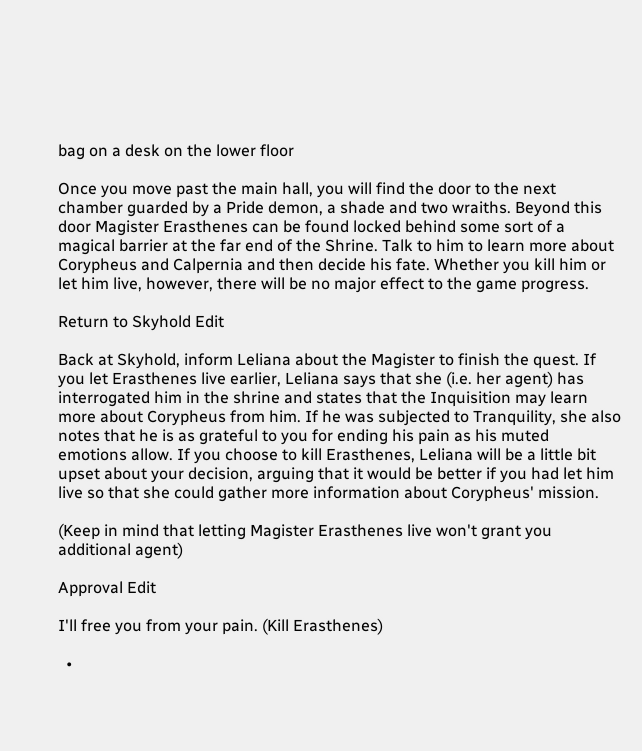bag on a desk on the lower floor

Once you move past the main hall, you will find the door to the next chamber guarded by a Pride demon, a shade and two wraiths. Beyond this door Magister Erasthenes can be found locked behind some sort of a magical barrier at the far end of the Shrine. Talk to him to learn more about Corypheus and Calpernia and then decide his fate. Whether you kill him or let him live, however, there will be no major effect to the game progress.

Return to Skyhold Edit

Back at Skyhold, inform Leliana about the Magister to finish the quest. If you let Erasthenes live earlier, Leliana says that she (i.e. her agent) has interrogated him in the shrine and states that the Inquisition may learn more about Corypheus from him. If he was subjected to Tranquility, she also notes that he is as grateful to you for ending his pain as his muted emotions allow. If you choose to kill Erasthenes, Leliana will be a little bit upset about your decision, arguing that it would be better if you had let him live so that she could gather more information about Corypheus' mission.

(Keep in mind that letting Magister Erasthenes live won't grant you additional agent)

Approval Edit

I'll free you from your pain. (Kill Erasthenes)

  •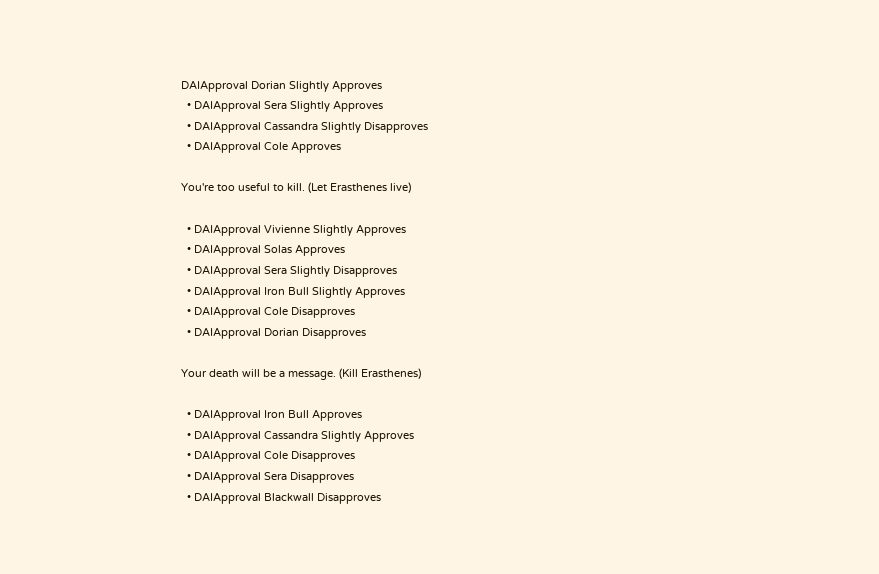DAIApproval Dorian Slightly Approves
  • DAIApproval Sera Slightly Approves
  • DAIApproval Cassandra Slightly Disapproves
  • DAIApproval Cole Approves

You're too useful to kill. (Let Erasthenes live)

  • DAIApproval Vivienne Slightly Approves
  • DAIApproval Solas Approves
  • DAIApproval Sera Slightly Disapproves
  • DAIApproval Iron Bull Slightly Approves
  • DAIApproval Cole Disapproves
  • DAIApproval Dorian Disapproves

Your death will be a message. (Kill Erasthenes)

  • DAIApproval Iron Bull Approves
  • DAIApproval Cassandra Slightly Approves
  • DAIApproval Cole Disapproves
  • DAIApproval Sera Disapproves
  • DAIApproval Blackwall Disapproves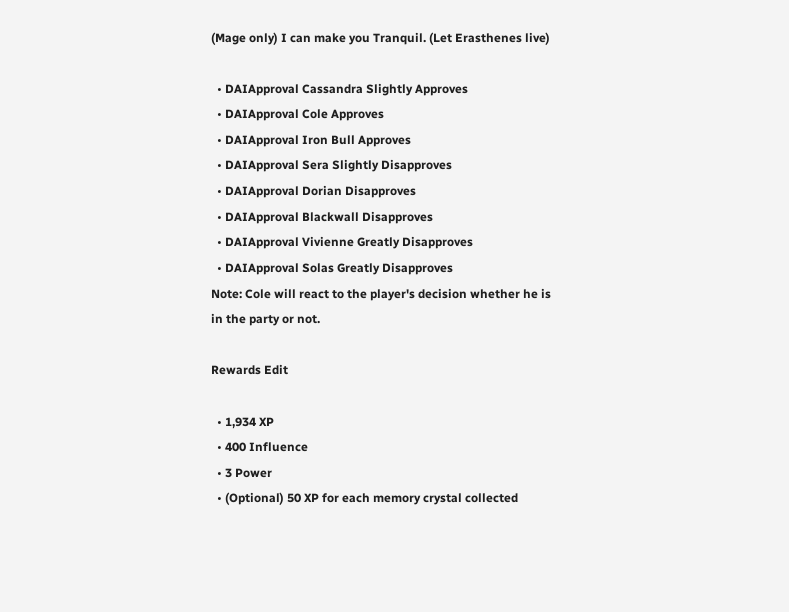(Mage only) I can make you Tranquil. (Let Erasthenes live)

  • DAIApproval Cassandra Slightly Approves
  • DAIApproval Cole Approves
  • DAIApproval Iron Bull Approves
  • DAIApproval Sera Slightly Disapproves
  • DAIApproval Dorian Disapproves
  • DAIApproval Blackwall Disapproves
  • DAIApproval Vivienne Greatly Disapproves
  • DAIApproval Solas Greatly Disapproves
Note: Cole will react to the player's decision whether he is in the party or not.

Rewards Edit

  • 1,934 XP
  • 400 Influence
  • 3 Power
  • (Optional) 50 XP for each memory crystal collected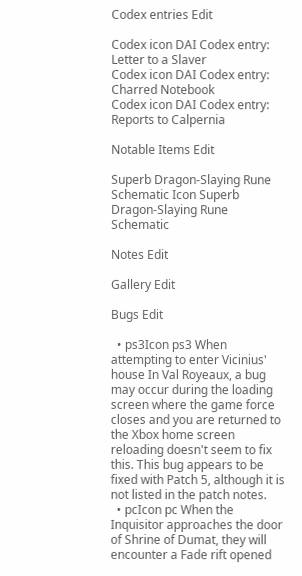Codex entries Edit

Codex icon DAI Codex entry: Letter to a Slaver
Codex icon DAI Codex entry: Charred Notebook
Codex icon DAI Codex entry: Reports to Calpernia

Notable Items Edit

Superb Dragon-Slaying Rune Schematic Icon Superb Dragon-Slaying Rune Schematic

Notes Edit

Gallery Edit

Bugs Edit

  • ps3Icon ps3 When attempting to enter Vicinius' house In Val Royeaux, a bug may occur during the loading screen where the game force closes and you are returned to the Xbox home screen reloading doesn't seem to fix this. This bug appears to be fixed with Patch 5, although it is not listed in the patch notes.
  • pcIcon pc When the Inquisitor approaches the door of Shrine of Dumat, they will encounter a Fade rift opened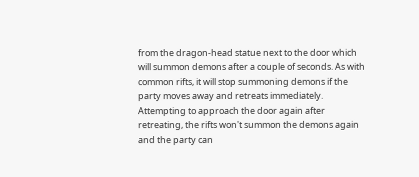from the dragon-head statue next to the door which will summon demons after a couple of seconds. As with common rifts, it will stop summoning demons if the party moves away and retreats immediately. Attempting to approach the door again after retreating, the rifts won't summon the demons again and the party can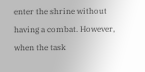enter the shrine without having a combat. However, when the task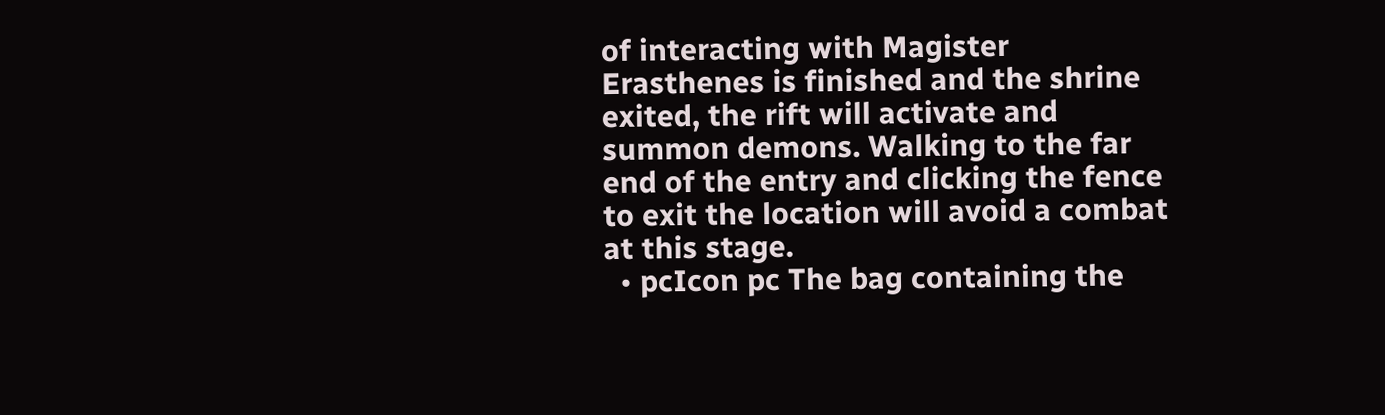of interacting with Magister Erasthenes is finished and the shrine exited, the rift will activate and summon demons. Walking to the far end of the entry and clicking the fence to exit the location will avoid a combat at this stage.
  • pcIcon pc The bag containing the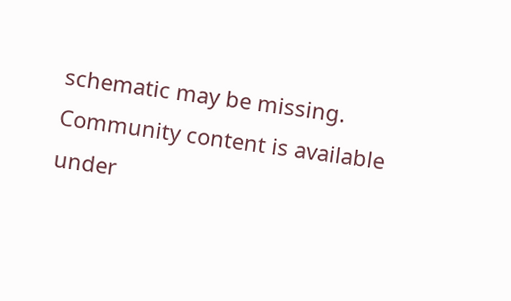schematic may be missing.
Community content is available under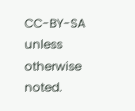CC-BY-SA unless otherwise noted.